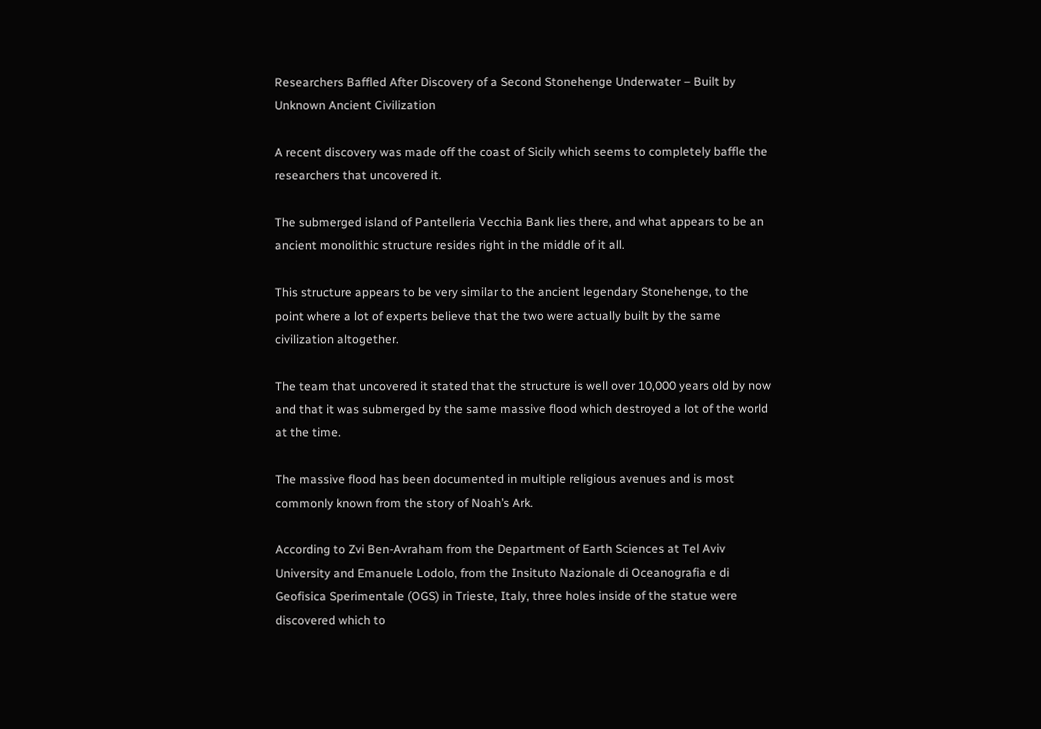Researchers Baffled After Discovery of a Second Stonehenge Underwater – Built by Unknown Ancient Civilization

A recent discovery was made off the coast of Sicily which seems to completely baffle the researchers that uncovered it.

The submerged island of Pantelleria Vecchia Bank lies there, and what appears to be an ancient monolithic structure resides right in the middle of it all.

This structure appears to be very similar to the ancient legendary Stonehenge, to the point where a lot of experts believe that the two were actually built by the same civilization altogether.

The team that uncovered it stated that the structure is well over 10,000 years old by now and that it was submerged by the same massive flood which destroyed a lot of the world at the time.

The massive flood has been documented in multiple religious avenues and is most commonly known from the story of Noah’s Ark.

According to Zvi Ben-Avraham from the Department of Earth Sciences at Tel Aviv University and Emanuele Lodolo, from the Insituto Nazionale di Oceanografia e di Geofisica Sperimentale (OGS) in Trieste, Italy, three holes inside of the statue were discovered which to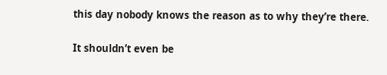this day nobody knows the reason as to why they’re there.

It shouldn’t even be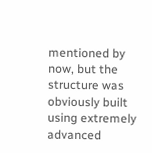mentioned by now, but the structure was obviously built using extremely advanced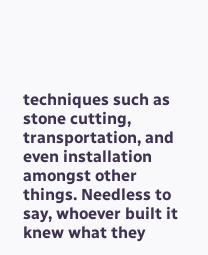techniques such as stone cutting, transportation, and even installation amongst other things. Needless to say, whoever built it knew what they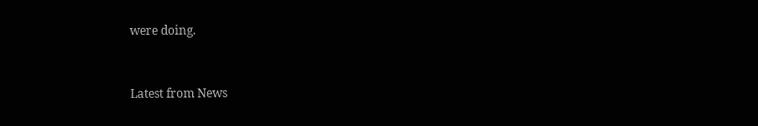were doing.


Latest from News